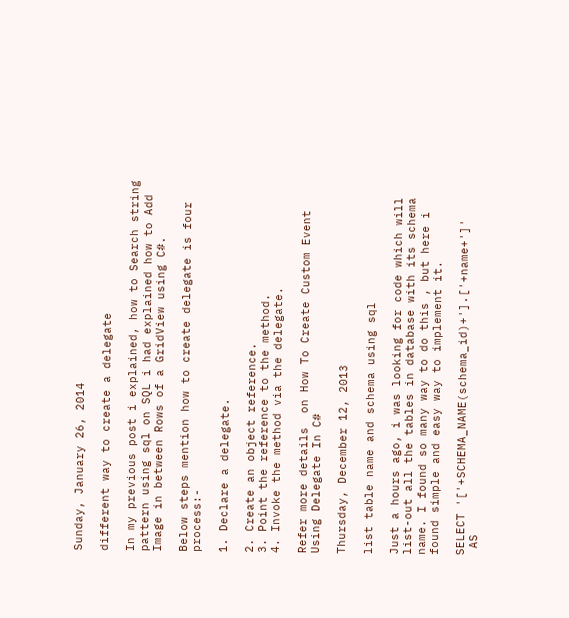Sunday, January 26, 2014

different way to create a delegate

In my previous post i explained, how to Search string pattern using sql on SQL i had explained how to Add Image in between Rows of a GridView using C#.

Below steps mention how to create delegate is four process:-

1. Declare a delegate.

2. Create an object reference.
3. Point the reference to the method.
4. Invoke the method via the delegate.

Refer more details  on How To Create Custom Event Using Delegate In C#

Thursday, December 12, 2013

list table name and schema using sql

Just a hours ago, i was looking for code which will list-out all the tables in database with its schema name. I found so many way to do this , but here i found simple and easy way to implement it.

SELECT '['+SCHEMA_NAME(schema_id)+'].['+name+']'
 AS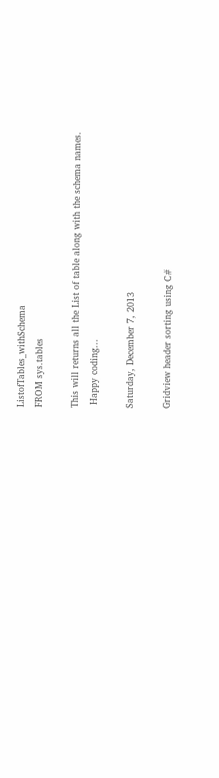ListofTables_withSchema
FROM sys.tables

This will returns all the List of table along with the schema names.
 Happy coding...

Saturday, December 7, 2013

Gridview header sorting using C#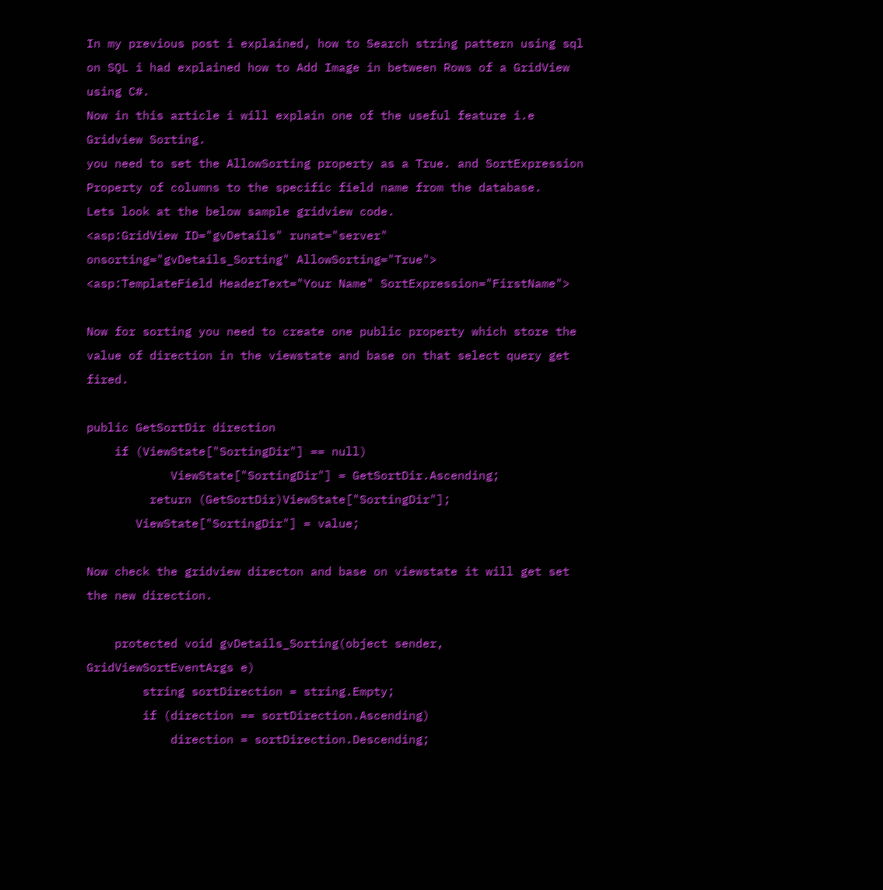In my previous post i explained, how to Search string pattern using sql on SQL i had explained how to Add Image in between Rows of a GridView using C#.
Now in this article i will explain one of the useful feature i.e Gridview Sorting.
you need to set the AllowSorting property as a True. and SortExpression Property of columns to the specific field name from the database.
Lets look at the below sample gridview code.
<asp:GridView ID="gvDetails" runat="server"  onsorting="gvDetails_Sorting" AllowSorting="True">
<asp:TemplateField HeaderText="Your Name" SortExpression="FirstName">

Now for sorting you need to create one public property which store the value of direction in the viewstate and base on that select query get fired.

public GetSortDir direction
    if (ViewState["SortingDir"] == null)
            ViewState["SortingDir"] = GetSortDir.Ascending;
         return (GetSortDir)ViewState["SortingDir"];
       ViewState["SortingDir"] = value;

Now check the gridview directon and base on viewstate it will get set the new direction.

    protected void gvDetails_Sorting(object sender, GridViewSortEventArgs e)
        string sortDirection = string.Empty;
        if (direction == sortDirection.Ascending)
            direction = sortDirection.Descending;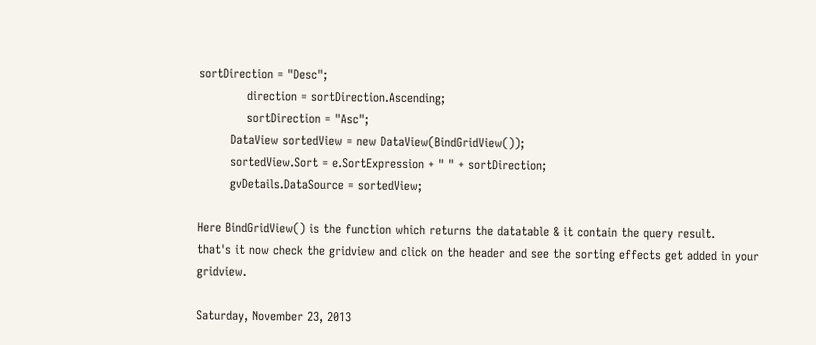sortDirection = "Desc";
            direction = sortDirection.Ascending;
            sortDirection = "Asc";
        DataView sortedView = new DataView(BindGridView());
        sortedView.Sort = e.SortExpression + " " + sortDirection;
        gvDetails.DataSource = sortedView;

Here BindGridView() is the function which returns the datatable & it contain the query result.
that's it now check the gridview and click on the header and see the sorting effects get added in your gridview.

Saturday, November 23, 2013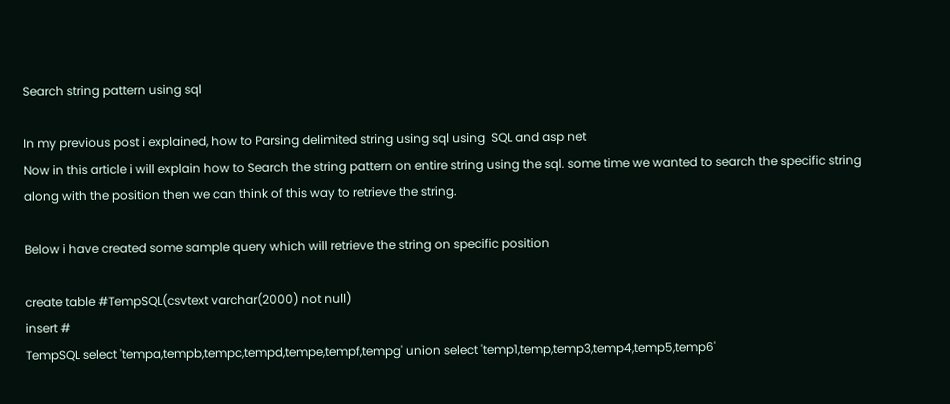Search string pattern using sql

In my previous post i explained, how to Parsing delimited string using sql using  SQL and asp net
Now in this article i will explain how to Search the string pattern on entire string using the sql. some time we wanted to search the specific string along with the position then we can think of this way to retrieve the string.

Below i have created some sample query which will retrieve the string on specific position

create table #TempSQL(csvtext varchar(2000) not null)
insert #
TempSQL select 'tempa,tempb,tempc,tempd,tempe,tempf,tempg' union select 'temp1,temp,temp3,temp4,temp5,temp6'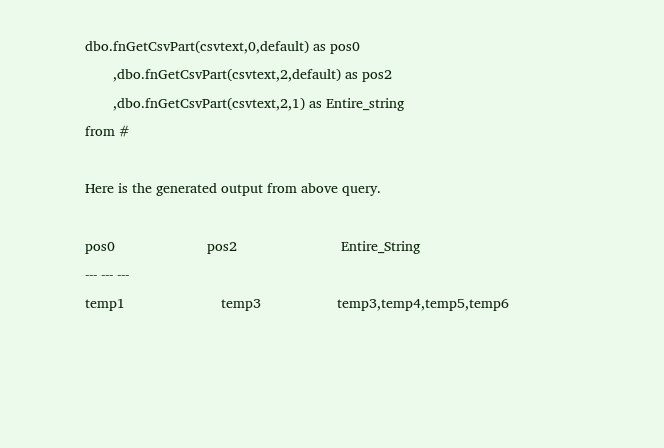dbo.fnGetCsvPart(csvtext,0,default) as pos0
       ,dbo.fnGetCsvPart(csvtext,2,default) as pos2
       ,dbo.fnGetCsvPart(csvtext,2,1) as Entire_string
from #

Here is the generated output from above query.

pos0                       pos2                          Entire_String
--- --- ---
temp1                        temp3                   temp3,temp4,temp5,temp6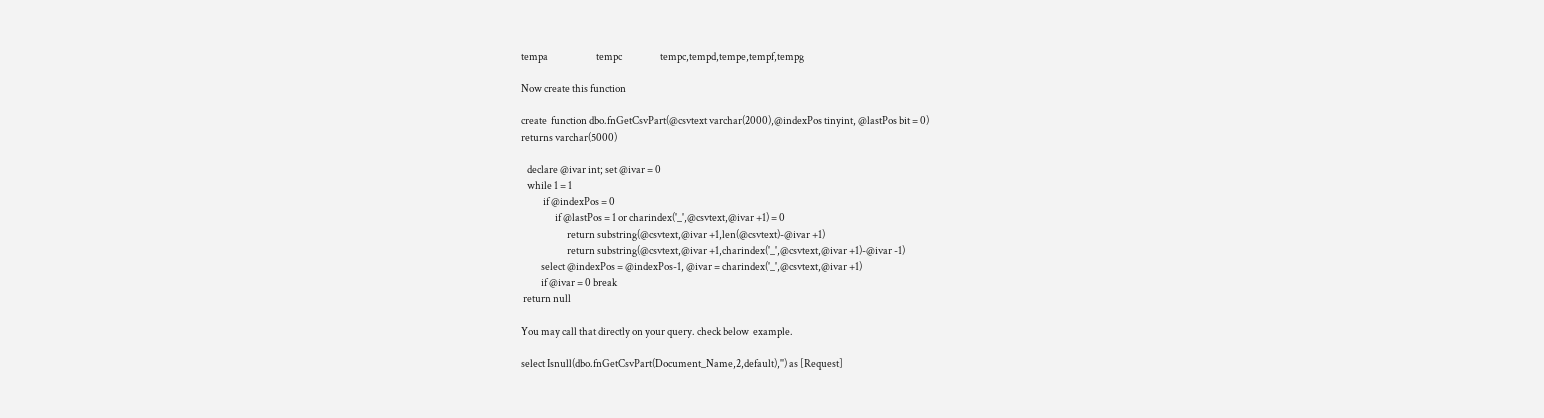tempa                        tempc                   tempc,tempd,tempe,tempf,tempg

Now create this function

create  function dbo.fnGetCsvPart(@csvtext varchar(2000),@indexPos tinyint, @lastPos bit = 0)
returns varchar(5000)

   declare @ivar int; set @ivar = 0
   while 1 = 1
           if @indexPos = 0
                 if @lastPos = 1 or charindex('_',@csvtext,@ivar +1) = 0
                       return substring(@csvtext,@ivar +1,len(@csvtext)-@ivar +1)
                       return substring(@csvtext,@ivar +1,charindex('_',@csvtext,@ivar +1)-@ivar -1)
          select @indexPos = @indexPos-1, @ivar = charindex('_',@csvtext,@ivar +1)
          if @ivar = 0 break
 return null

You may call that directly on your query. check below  example.

select Isnull(dbo.fnGetCsvPart(Document_Name,2,default),'') as [Request]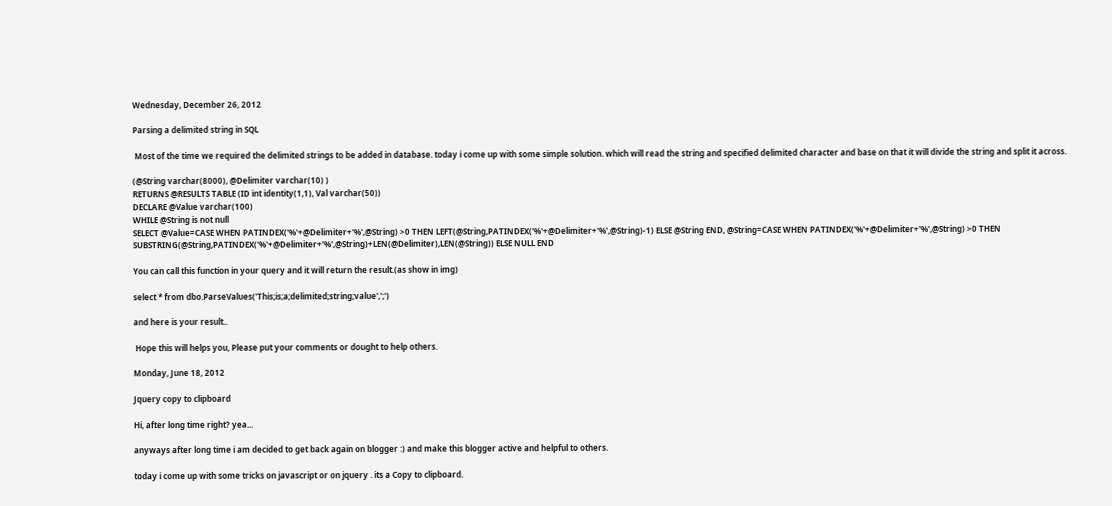Wednesday, December 26, 2012

Parsing a delimited string in SQL

 Most of the time we required the delimited strings to be added in database. today i come up with some simple solution. which will read the string and specified delimited character and base on that it will divide the string and split it across.

(@String varchar(8000), @Delimiter varchar(10) )
RETURNS @RESULTS TABLE (ID int identity(1,1), Val varchar(50))
DECLARE @Value varchar(100)
WHILE @String is not null
SELECT @Value=CASE WHEN PATINDEX('%'+@Delimiter+'%',@String) >0 THEN LEFT(@String,PATINDEX('%'+@Delimiter+'%',@String)-1) ELSE @String END, @String=CASE WHEN PATINDEX('%'+@Delimiter+'%',@String) >0 THEN SUBSTRING(@String,PATINDEX('%'+@Delimiter+'%',@String)+LEN(@Delimiter),LEN(@String)) ELSE NULL END

You can call this function in your query and it will return the result.(as show in img)

select * from dbo.ParseValues('This;is;a;delimited;string;value',';')

and here is your result..

 Hope this will helps you, Please put your comments or dought to help others.

Monday, June 18, 2012

Jquery copy to clipboard

Hi, after long time right? yea...

anyways after long time i am decided to get back again on blogger :) and make this blogger active and helpful to others.

today i come up with some tricks on javascript or on jquery . its a Copy to clipboard.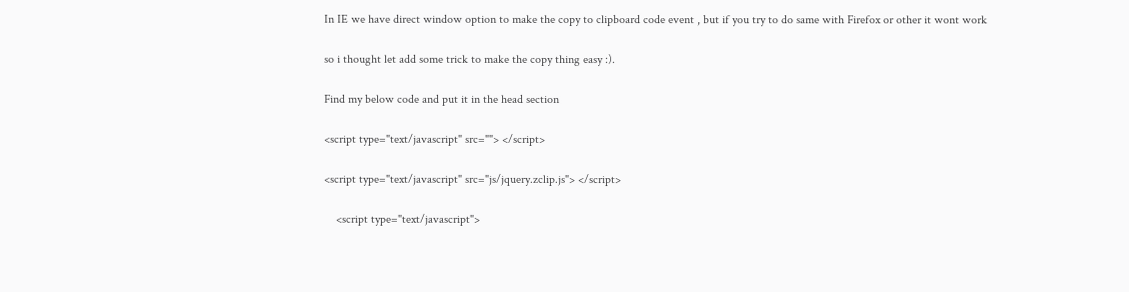In IE we have direct window option to make the copy to clipboard code event , but if you try to do same with Firefox or other it wont work

so i thought let add some trick to make the copy thing easy :).

Find my below code and put it in the head section

<script type="text/javascript" src=""> </script>

<script type="text/javascript" src="js/jquery.zclip.js"> </script>

    <script type="text/javascript">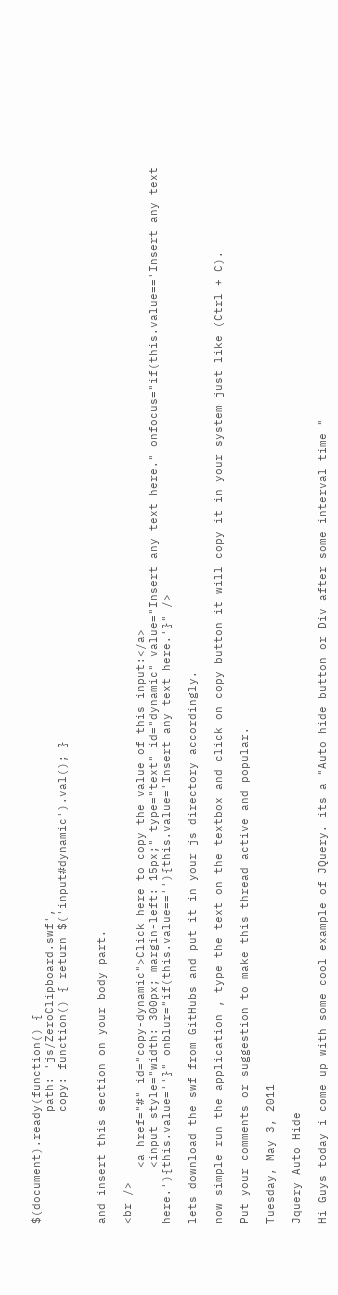$(document).ready(function() {
                path: 'js/ZeroClipboard.swf',
                copy: function() { return $('input#dynamic').val(); }


and insert this section on your body part.

<br />
        <a href="#" id="copy-dynamic">Click here to copy the value of this input:</a>
        <input style="width: 300px; margin-left: 15px;" type="text" id="dynamic" value="Insert any text here." onfocus="if(this.value=='Insert any text here.'){this.value=''}" onblur="if(this.value==''){this.value='Insert any text here.'}" />

lets download the swf from GitHubs and put it in your js directory accordingly.

now simple run the application , type the text on the textbox and click on copy button it will copy it in your system just like (Ctrl + C).

Put your comments or suggestion to make this thread active and popular.

Tuesday, May 3, 2011

Jquery Auto Hide

Hi Guys today i come up with some cool example of JQuery. its a "Auto hide button or Div after some interval time "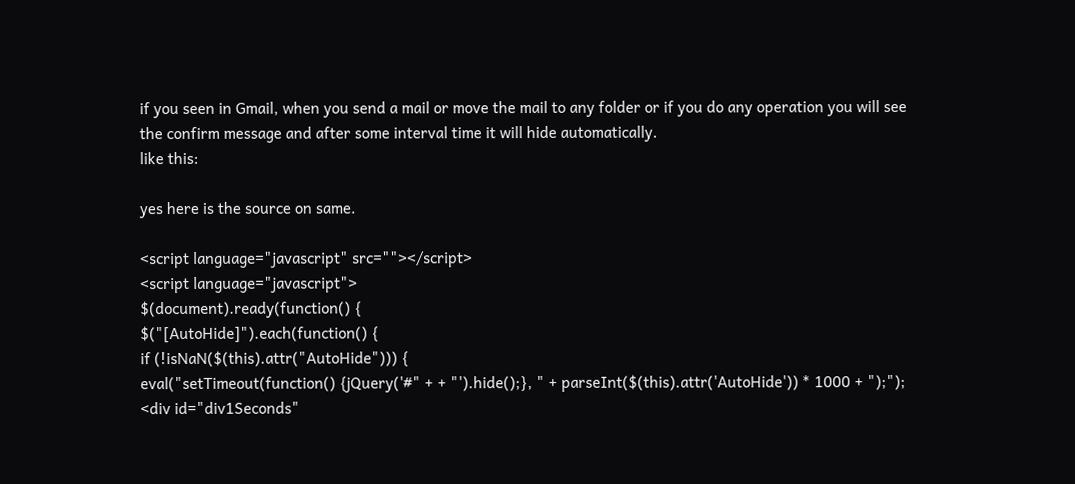if you seen in Gmail, when you send a mail or move the mail to any folder or if you do any operation you will see the confirm message and after some interval time it will hide automatically.
like this:

yes here is the source on same.

<script language="javascript" src=""></script>
<script language="javascript">
$(document).ready(function() {
$("[AutoHide]").each(function() {
if (!isNaN($(this).attr("AutoHide"))) {
eval("setTimeout(function() {jQuery('#" + + "').hide();}, " + parseInt($(this).attr('AutoHide')) * 1000 + ");");
<div id="div1Seconds"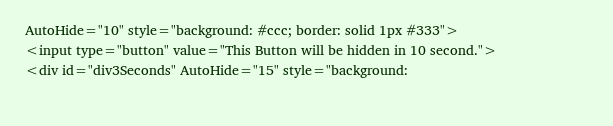AutoHide="10" style="background: #ccc; border: solid 1px #333">
<input type="button" value="This Button will be hidden in 10 second.">
<div id="div3Seconds" AutoHide="15" style="background: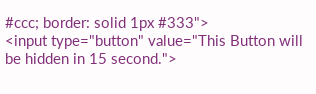#ccc; border: solid 1px #333">
<input type="button" value="This Button will be hidden in 15 second.">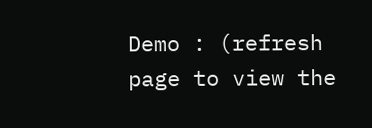Demo : (refresh page to view the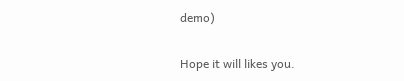demo)

Hope it will likes you.